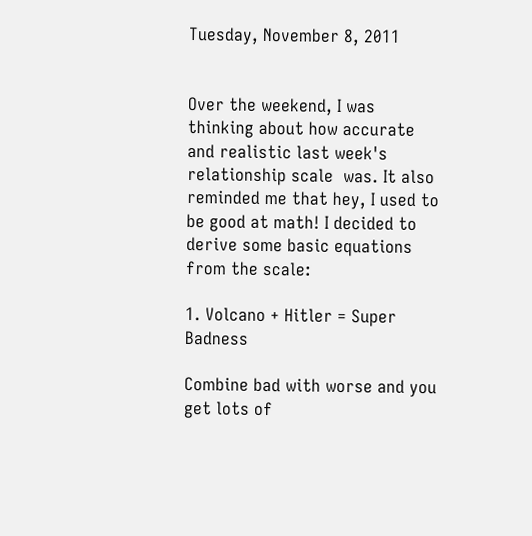Tuesday, November 8, 2011


Over the weekend, I was thinking about how accurate and realistic last week's relationship scale  was. It also reminded me that hey, I used to be good at math! I decided to derive some basic equations from the scale:

1. Volcano + Hitler = Super Badness

Combine bad with worse and you get lots of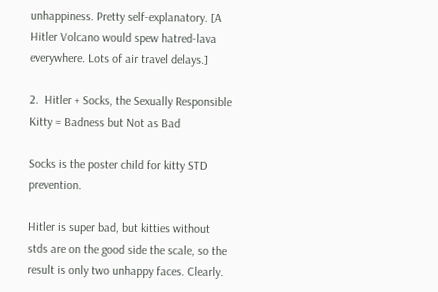unhappiness. Pretty self-explanatory. [A Hitler Volcano would spew hatred-lava everywhere. Lots of air travel delays.]

2.  Hitler + Socks, the Sexually Responsible Kitty = Badness but Not as Bad

Socks is the poster child for kitty STD prevention.

Hitler is super bad, but kitties without stds are on the good side the scale, so the result is only two unhappy faces. Clearly.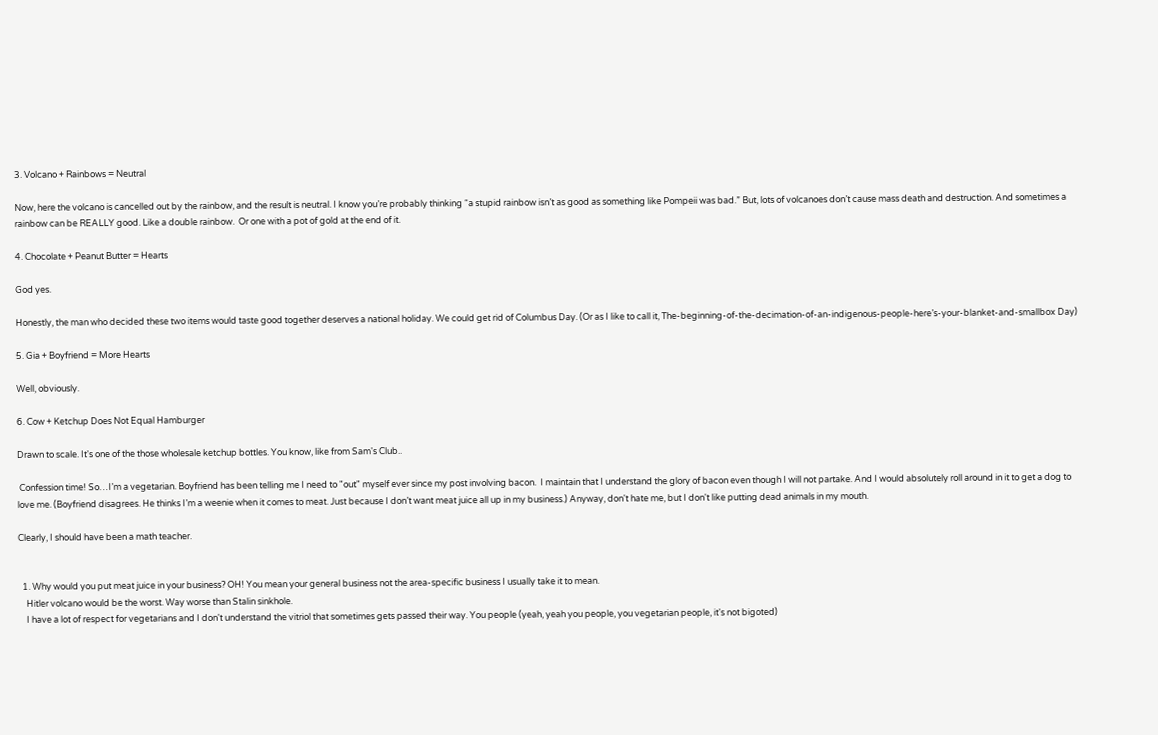3. Volcano + Rainbows = Neutral

Now, here the volcano is cancelled out by the rainbow, and the result is neutral. I know you’re probably thinking “a stupid rainbow isn’t as good as something like Pompeii was bad.” But, lots of volcanoes don’t cause mass death and destruction. And sometimes a rainbow can be REALLY good. Like a double rainbow.  Or one with a pot of gold at the end of it.

4. Chocolate + Peanut Butter = Hearts

God yes.

Honestly, the man who decided these two items would taste good together deserves a national holiday. We could get rid of Columbus Day. (Or as I like to call it, The-beginning-of-the-decimation-of-an-indigenous-people-here’s-your-blanket-and-smallbox Day)

5. Gia + Boyfriend = More Hearts

Well, obviously.

6. Cow + Ketchup Does Not Equal Hamburger

Drawn to scale. It's one of the those wholesale ketchup bottles. You know, like from Sam's Club..

 Confession time! So…I’m a vegetarian. Boyfriend has been telling me I need to "out" myself ever since my post involving bacon.  I maintain that I understand the glory of bacon even though I will not partake. And I would absolutely roll around in it to get a dog to love me. (Boyfriend disagrees. He thinks I’m a weenie when it comes to meat. Just because I don’t want meat juice all up in my business.) Anyway, don't hate me, but I don't like putting dead animals in my mouth.

Clearly, I should have been a math teacher.


  1. Why would you put meat juice in your business? OH! You mean your general business not the area-specific business I usually take it to mean.
    Hitler volcano would be the worst. Way worse than Stalin sinkhole.
    I have a lot of respect for vegetarians and I don't understand the vitriol that sometimes gets passed their way. You people (yeah, yeah you people, you vegetarian people, it's not bigoted)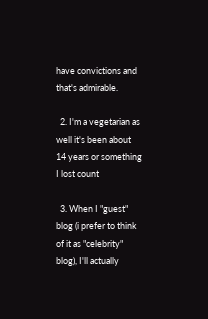have convictions and that's admirable.

  2. I'm a vegetarian as well it's been about 14 years or something I lost count

  3. When I "guest" blog (i prefer to think of it as "celebrity" blog), I'll actually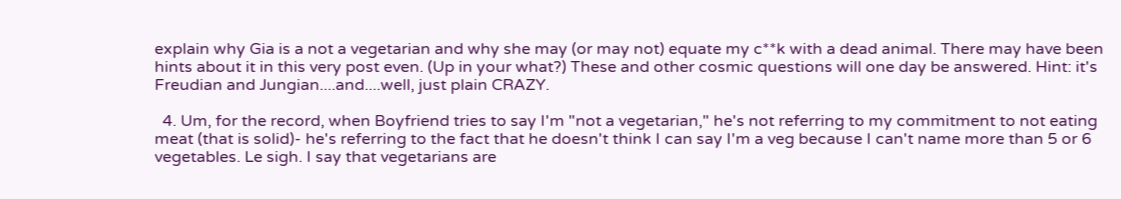explain why Gia is a not a vegetarian and why she may (or may not) equate my c**k with a dead animal. There may have been hints about it in this very post even. (Up in your what?) These and other cosmic questions will one day be answered. Hint: it's Freudian and Jungian....and....well, just plain CRAZY.

  4. Um, for the record, when Boyfriend tries to say I'm "not a vegetarian," he's not referring to my commitment to not eating meat (that is solid)- he's referring to the fact that he doesn't think I can say I'm a veg because I can't name more than 5 or 6 vegetables. Le sigh. I say that vegetarians are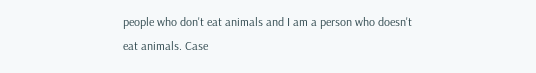people who don't eat animals and I am a person who doesn't eat animals. Case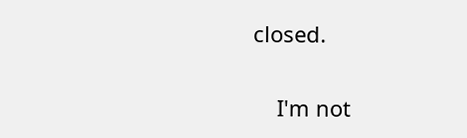closed.

    I'm not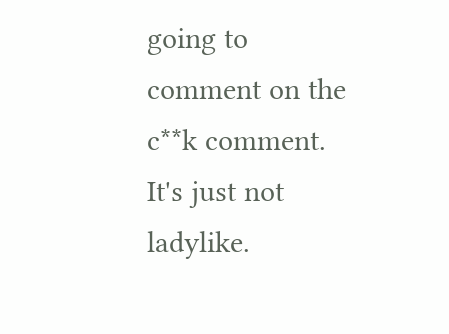going to comment on the c**k comment. It's just not ladylike.